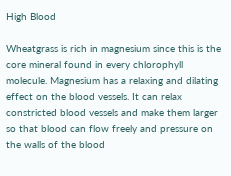High Blood

Wheatgrass is rich in magnesium since this is the core mineral found in every chlorophyll molecule. Magnesium has a relaxing and dilating effect on the blood vessels. It can relax constricted blood vessels and make them larger so that blood can flow freely and pressure on the walls of the blood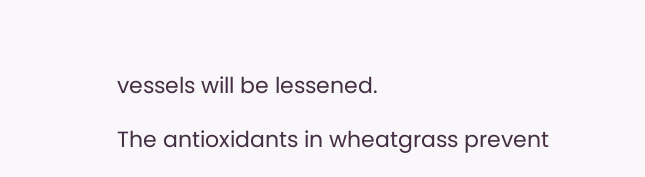vessels will be lessened.

The antioxidants in wheatgrass prevent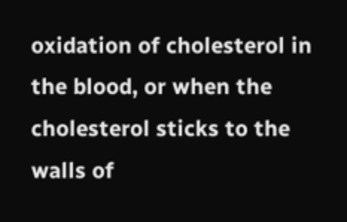oxidation of cholesterol in the blood, or when the cholesterol sticks to the walls of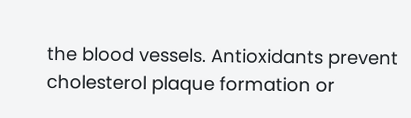the blood vessels. Antioxidants prevent cholesterol plaque formation or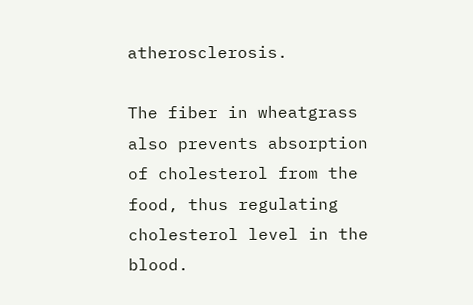atherosclerosis.

The fiber in wheatgrass also prevents absorption of cholesterol from the food, thus regulating cholesterol level in the blood.